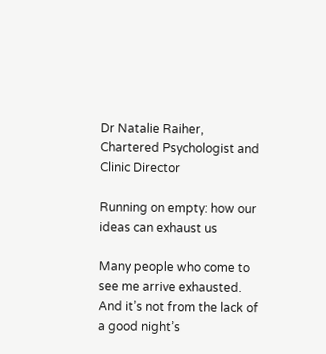Dr Natalie Raiher, Chartered Psychologist and Clinic Director

Running on empty: how our ideas can exhaust us

Many people who come to see me arrive exhausted. And it’s not from the lack of a good night’s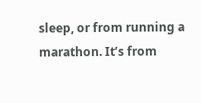sleep, or from running a marathon. It’s from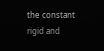the constant rigid and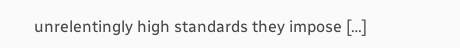unrelentingly high standards they impose […]